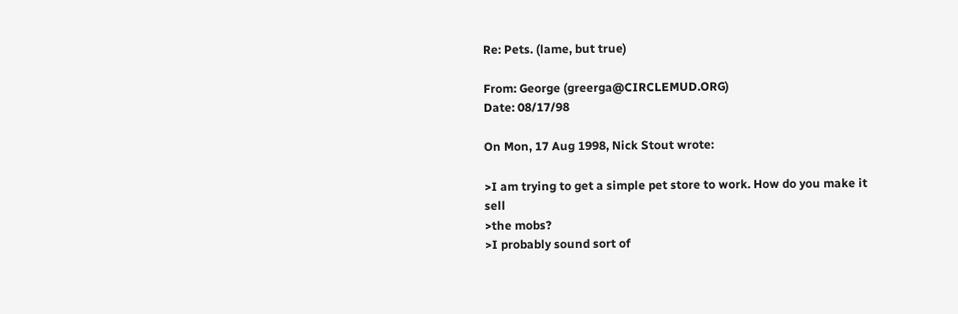Re: Pets. (lame, but true)

From: George (greerga@CIRCLEMUD.ORG)
Date: 08/17/98

On Mon, 17 Aug 1998, Nick Stout wrote:

>I am trying to get a simple pet store to work. How do you make it sell
>the mobs?
>I probably sound sort of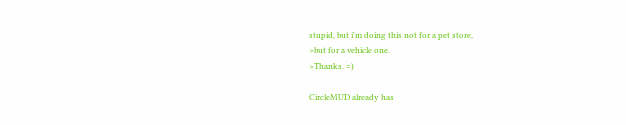stupid, but i'm doing this not for a pet store,
>but for a vehicle one.
>Thanks. =)

CircleMUD already has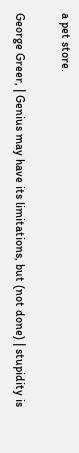a pet store.

George Greer, | Genius may have its limitations, but (not done) | stupidity is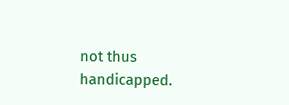not thus handicapped.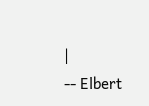|                  -- Elbert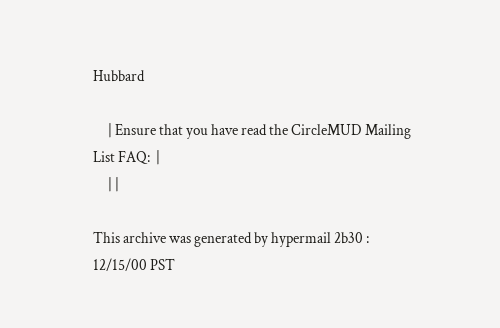Hubbard

     | Ensure that you have read the CircleMUD Mailing List FAQ:  |
     | |

This archive was generated by hypermail 2b30 : 12/15/00 PST